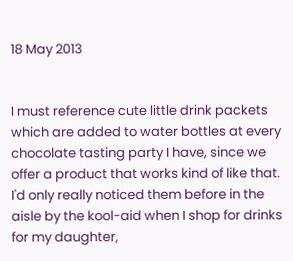18 May 2013


I must reference cute little drink packets which are added to water bottles at every chocolate tasting party I have, since we offer a product that works kind of like that. I'd only really noticed them before in the aisle by the kool-aid when I shop for drinks for my daughter,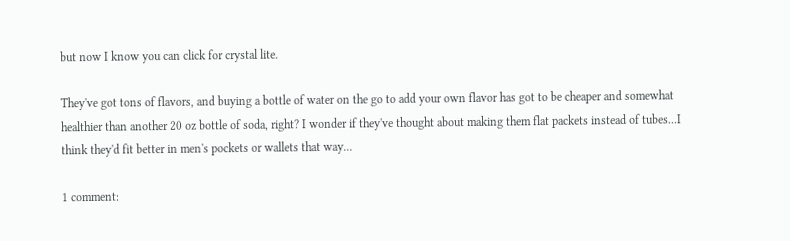but now I know you can click for crystal lite.

They've got tons of flavors, and buying a bottle of water on the go to add your own flavor has got to be cheaper and somewhat healthier than another 20 oz bottle of soda, right? I wonder if they've thought about making them flat packets instead of tubes...I think they'd fit better in men's pockets or wallets that way...

1 comment: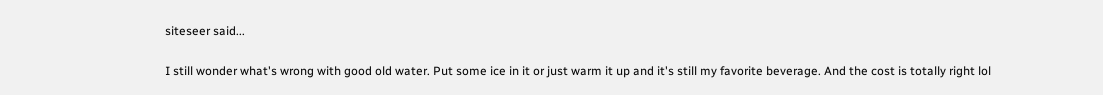siteseer said...

I still wonder what's wrong with good old water. Put some ice in it or just warm it up and it's still my favorite beverage. And the cost is totally right lol